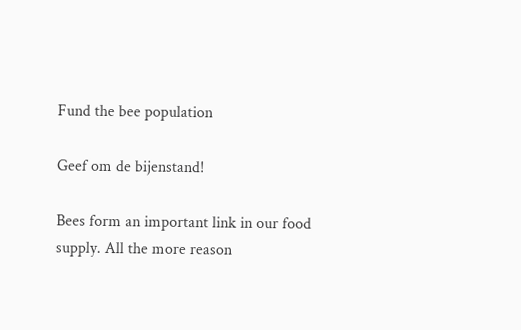Fund the bee population

Geef om de bijenstand!

Bees form an important link in our food supply. All the more reason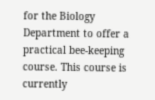for the Biology Department to offer a practical bee-keeping course. This course is currently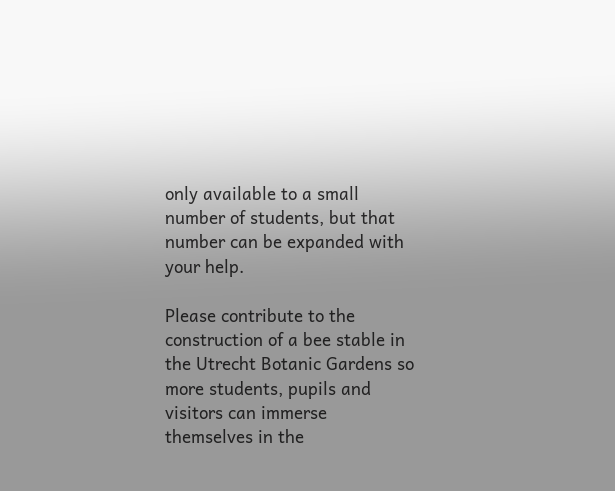only available to a small number of students, but that number can be expanded with your help.

Please contribute to the construction of a bee stable in the Utrecht Botanic Gardens so more students, pupils and visitors can immerse themselves in the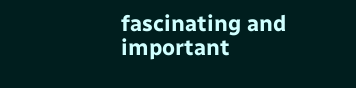fascinating and important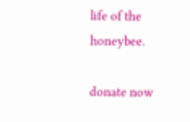life of the honeybee.

donate now